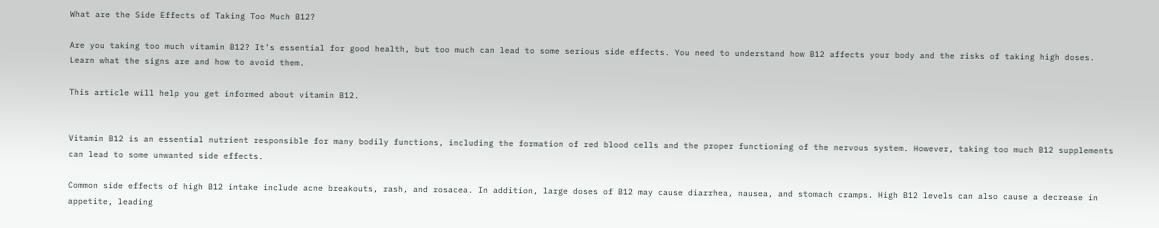What are the Side Effects of Taking Too Much B12?

Are you taking too much vitamin B12? It’s essential for good health, but too much can lead to some serious side effects. You need to understand how B12 affects your body and the risks of taking high doses. Learn what the signs are and how to avoid them.

This article will help you get informed about vitamin B12.


Vitamin B12 is an essential nutrient responsible for many bodily functions, including the formation of red blood cells and the proper functioning of the nervous system. However, taking too much B12 supplements can lead to some unwanted side effects.

Common side effects of high B12 intake include acne breakouts, rash, and rosacea. In addition, large doses of B12 may cause diarrhea, nausea, and stomach cramps. High B12 levels can also cause a decrease in appetite, leading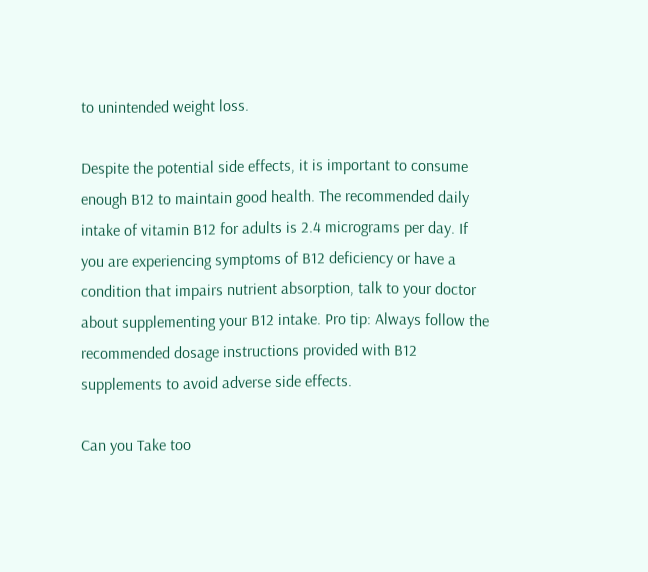to unintended weight loss.

Despite the potential side effects, it is important to consume enough B12 to maintain good health. The recommended daily intake of vitamin B12 for adults is 2.4 micrograms per day. If you are experiencing symptoms of B12 deficiency or have a condition that impairs nutrient absorption, talk to your doctor about supplementing your B12 intake. Pro tip: Always follow the recommended dosage instructions provided with B12 supplements to avoid adverse side effects.

Can you Take too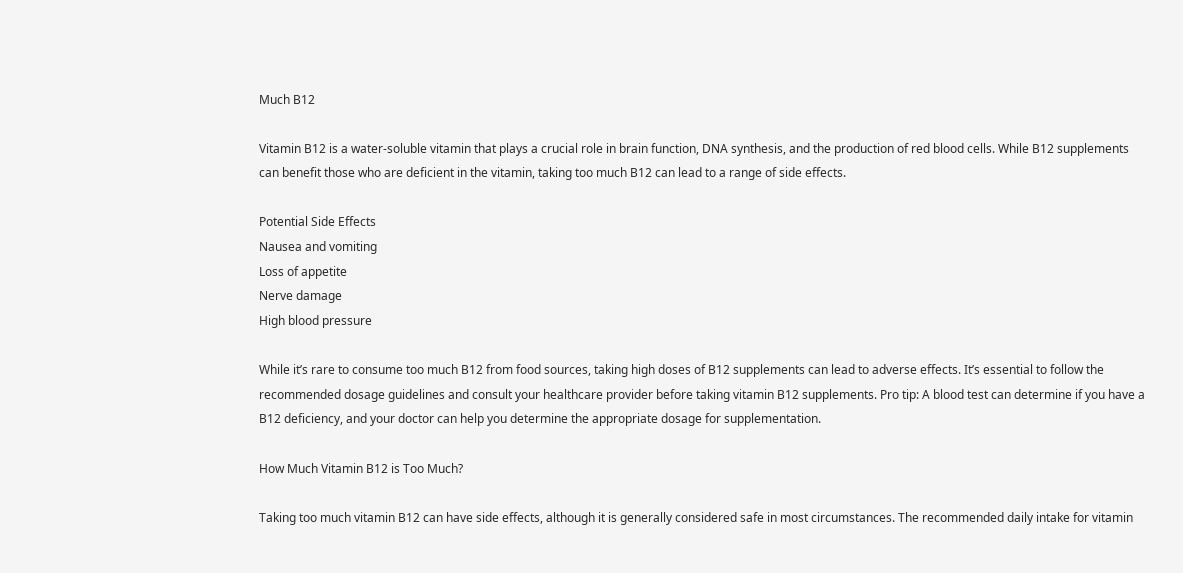Much B12

Vitamin B12 is a water-soluble vitamin that plays a crucial role in brain function, DNA synthesis, and the production of red blood cells. While B12 supplements can benefit those who are deficient in the vitamin, taking too much B12 can lead to a range of side effects.

Potential Side Effects
Nausea and vomiting
Loss of appetite
Nerve damage
High blood pressure

While it’s rare to consume too much B12 from food sources, taking high doses of B12 supplements can lead to adverse effects. It’s essential to follow the recommended dosage guidelines and consult your healthcare provider before taking vitamin B12 supplements. Pro tip: A blood test can determine if you have a B12 deficiency, and your doctor can help you determine the appropriate dosage for supplementation.

How Much Vitamin B12 is Too Much?

Taking too much vitamin B12 can have side effects, although it is generally considered safe in most circumstances. The recommended daily intake for vitamin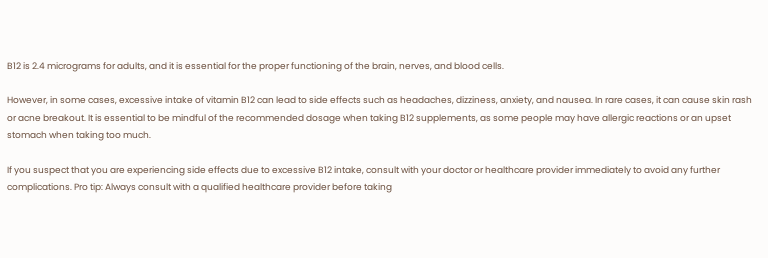B12 is 2.4 micrograms for adults, and it is essential for the proper functioning of the brain, nerves, and blood cells.

However, in some cases, excessive intake of vitamin B12 can lead to side effects such as headaches, dizziness, anxiety, and nausea. In rare cases, it can cause skin rash or acne breakout. It is essential to be mindful of the recommended dosage when taking B12 supplements, as some people may have allergic reactions or an upset stomach when taking too much.

If you suspect that you are experiencing side effects due to excessive B12 intake, consult with your doctor or healthcare provider immediately to avoid any further complications. Pro tip: Always consult with a qualified healthcare provider before taking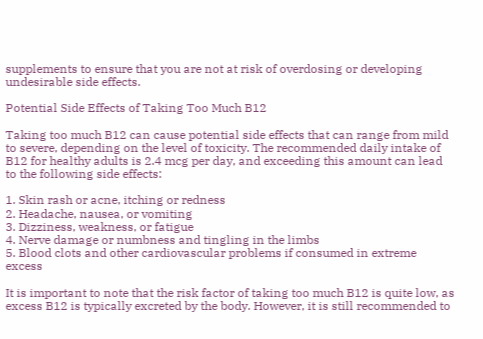supplements to ensure that you are not at risk of overdosing or developing undesirable side effects.

Potential Side Effects of Taking Too Much B12

Taking too much B12 can cause potential side effects that can range from mild to severe, depending on the level of toxicity. The recommended daily intake of B12 for healthy adults is 2.4 mcg per day, and exceeding this amount can lead to the following side effects:

1. Skin rash or acne, itching or redness
2. Headache, nausea, or vomiting
3. Dizziness, weakness, or fatigue
4. Nerve damage or numbness and tingling in the limbs
5. Blood clots and other cardiovascular problems if consumed in extreme excess

It is important to note that the risk factor of taking too much B12 is quite low, as excess B12 is typically excreted by the body. However, it is still recommended to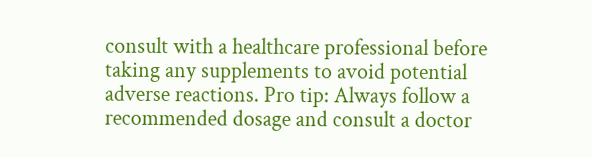consult with a healthcare professional before taking any supplements to avoid potential adverse reactions. Pro tip: Always follow a recommended dosage and consult a doctor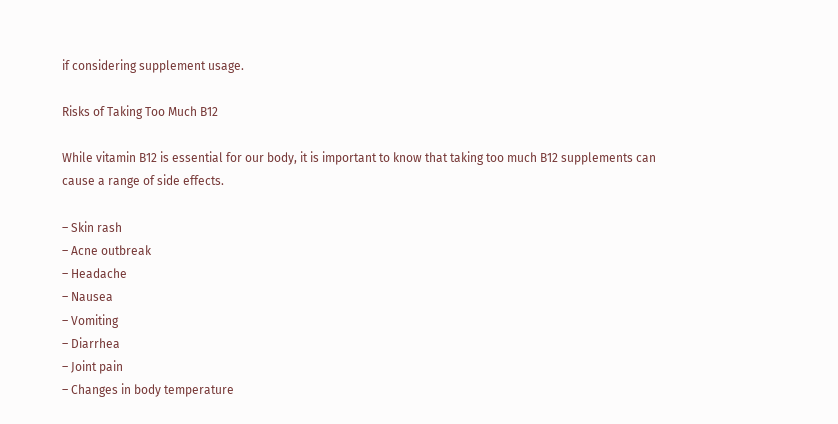if considering supplement usage.

Risks of Taking Too Much B12

While vitamin B12 is essential for our body, it is important to know that taking too much B12 supplements can cause a range of side effects.

– Skin rash
– Acne outbreak
– Headache
– Nausea
– Vomiting
– Diarrhea
– Joint pain
– Changes in body temperature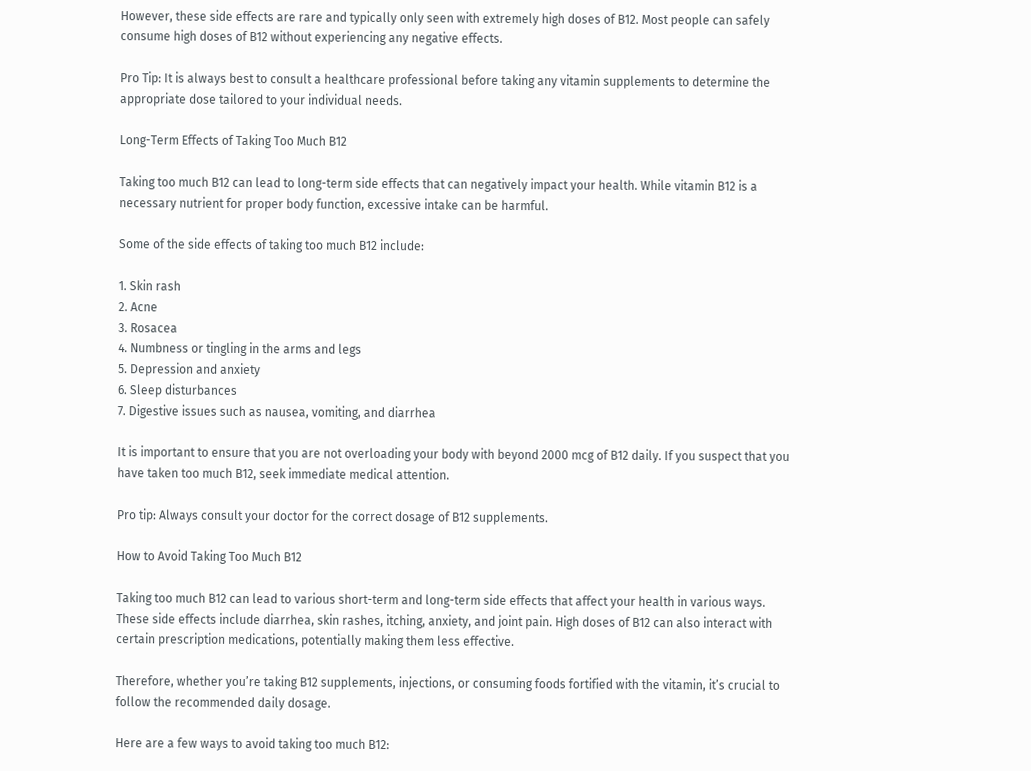However, these side effects are rare and typically only seen with extremely high doses of B12. Most people can safely consume high doses of B12 without experiencing any negative effects.

Pro Tip: It is always best to consult a healthcare professional before taking any vitamin supplements to determine the appropriate dose tailored to your individual needs.

Long-Term Effects of Taking Too Much B12

Taking too much B12 can lead to long-term side effects that can negatively impact your health. While vitamin B12 is a necessary nutrient for proper body function, excessive intake can be harmful.

Some of the side effects of taking too much B12 include:

1. Skin rash
2. Acne
3. Rosacea
4. Numbness or tingling in the arms and legs
5. Depression and anxiety
6. Sleep disturbances
7. Digestive issues such as nausea, vomiting, and diarrhea

It is important to ensure that you are not overloading your body with beyond 2000 mcg of B12 daily. If you suspect that you have taken too much B12, seek immediate medical attention.

Pro tip: Always consult your doctor for the correct dosage of B12 supplements.

How to Avoid Taking Too Much B12

Taking too much B12 can lead to various short-term and long-term side effects that affect your health in various ways. These side effects include diarrhea, skin rashes, itching, anxiety, and joint pain. High doses of B12 can also interact with certain prescription medications, potentially making them less effective.

Therefore, whether you’re taking B12 supplements, injections, or consuming foods fortified with the vitamin, it’s crucial to follow the recommended daily dosage.

Here are a few ways to avoid taking too much B12: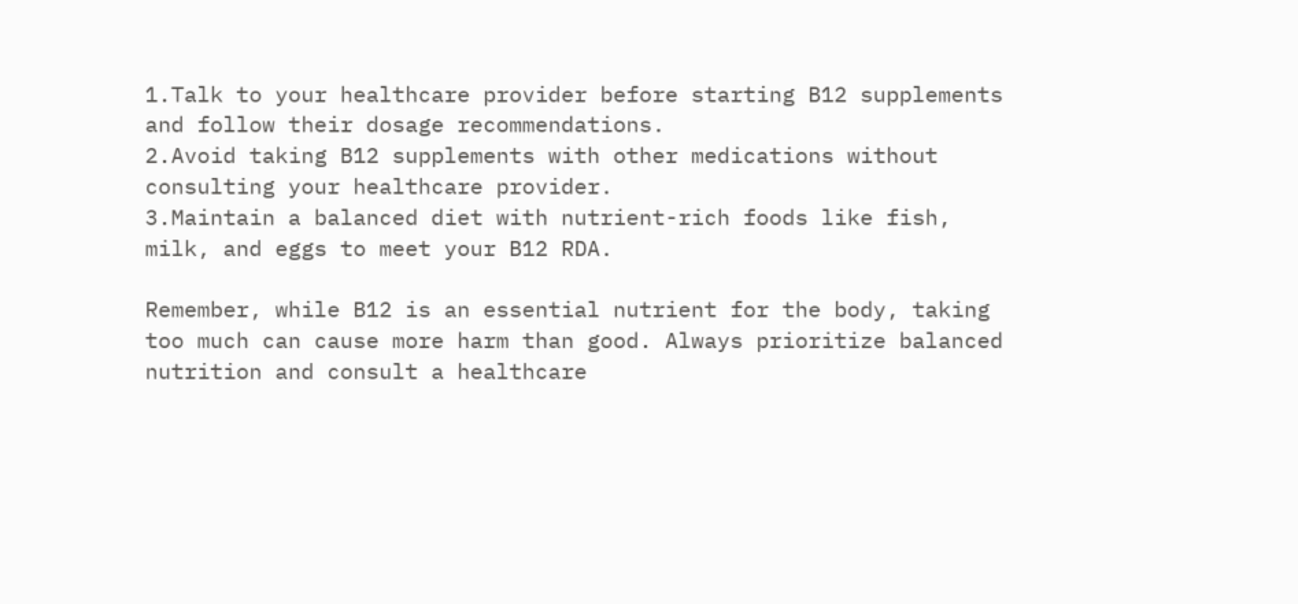1.Talk to your healthcare provider before starting B12 supplements and follow their dosage recommendations.
2.Avoid taking B12 supplements with other medications without consulting your healthcare provider.
3.Maintain a balanced diet with nutrient-rich foods like fish, milk, and eggs to meet your B12 RDA.

Remember, while B12 is an essential nutrient for the body, taking too much can cause more harm than good. Always prioritize balanced nutrition and consult a healthcare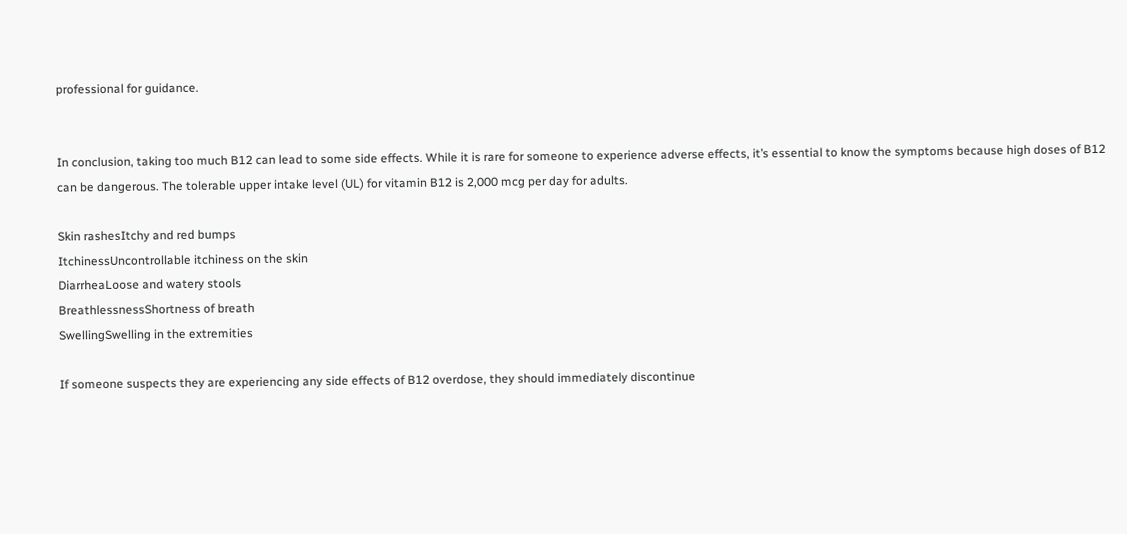professional for guidance.


In conclusion, taking too much B12 can lead to some side effects. While it is rare for someone to experience adverse effects, it’s essential to know the symptoms because high doses of B12 can be dangerous. The tolerable upper intake level (UL) for vitamin B12 is 2,000 mcg per day for adults.

Skin rashesItchy and red bumps
ItchinessUncontrollable itchiness on the skin
DiarrheaLoose and watery stools
BreathlessnessShortness of breath
SwellingSwelling in the extremities

If someone suspects they are experiencing any side effects of B12 overdose, they should immediately discontinue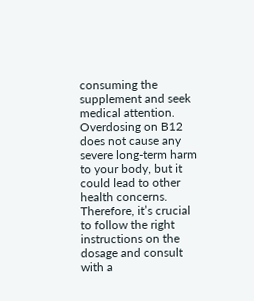consuming the supplement and seek medical attention. Overdosing on B12 does not cause any severe long-term harm to your body, but it could lead to other health concerns. Therefore, it’s crucial to follow the right instructions on the dosage and consult with a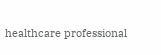healthcare professional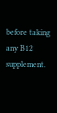before taking any B12 supplement.